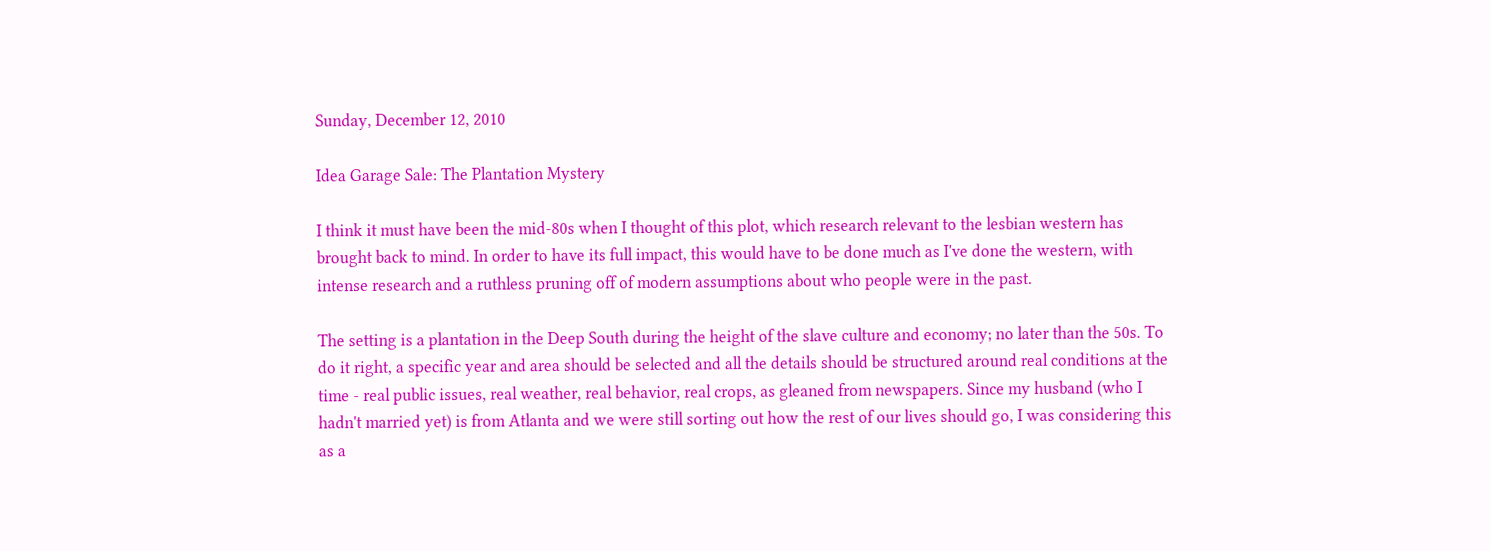Sunday, December 12, 2010

Idea Garage Sale: The Plantation Mystery

I think it must have been the mid-80s when I thought of this plot, which research relevant to the lesbian western has brought back to mind. In order to have its full impact, this would have to be done much as I've done the western, with intense research and a ruthless pruning off of modern assumptions about who people were in the past.

The setting is a plantation in the Deep South during the height of the slave culture and economy; no later than the 50s. To do it right, a specific year and area should be selected and all the details should be structured around real conditions at the time - real public issues, real weather, real behavior, real crops, as gleaned from newspapers. Since my husband (who I hadn't married yet) is from Atlanta and we were still sorting out how the rest of our lives should go, I was considering this as a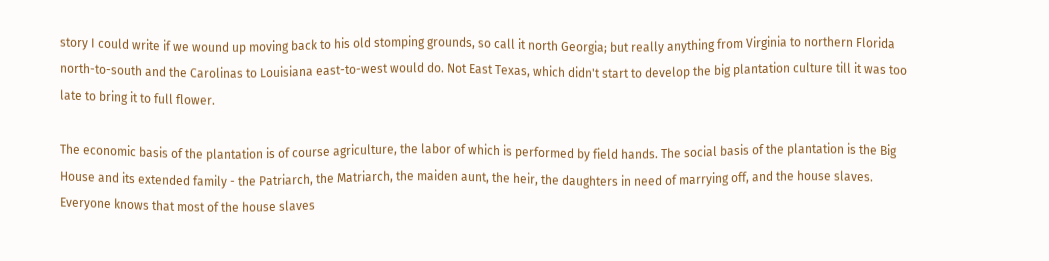story I could write if we wound up moving back to his old stomping grounds, so call it north Georgia; but really anything from Virginia to northern Florida north-to-south and the Carolinas to Louisiana east-to-west would do. Not East Texas, which didn't start to develop the big plantation culture till it was too late to bring it to full flower.

The economic basis of the plantation is of course agriculture, the labor of which is performed by field hands. The social basis of the plantation is the Big House and its extended family - the Patriarch, the Matriarch, the maiden aunt, the heir, the daughters in need of marrying off, and the house slaves. Everyone knows that most of the house slaves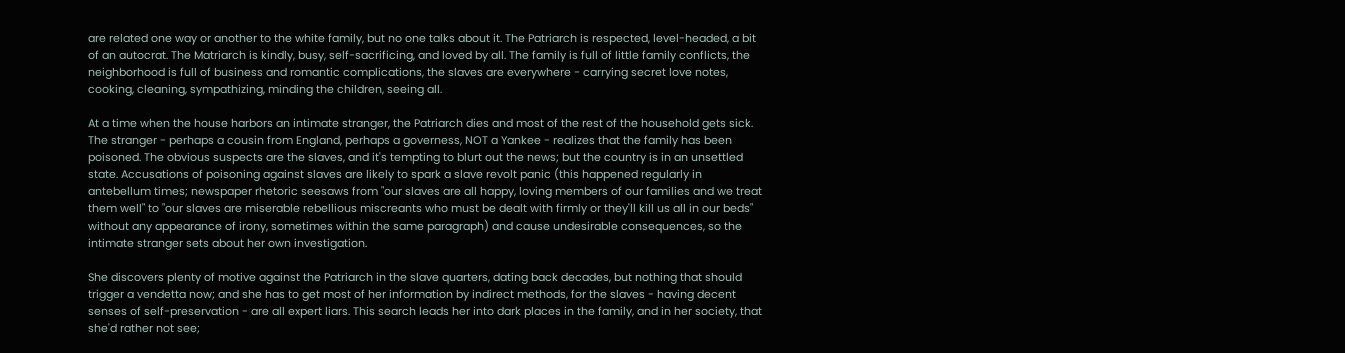are related one way or another to the white family, but no one talks about it. The Patriarch is respected, level-headed, a bit of an autocrat. The Matriarch is kindly, busy, self-sacrificing, and loved by all. The family is full of little family conflicts, the neighborhood is full of business and romantic complications, the slaves are everywhere - carrying secret love notes, cooking, cleaning, sympathizing, minding the children, seeing all.

At a time when the house harbors an intimate stranger, the Patriarch dies and most of the rest of the household gets sick. The stranger - perhaps a cousin from England, perhaps a governess, NOT a Yankee - realizes that the family has been poisoned. The obvious suspects are the slaves, and it's tempting to blurt out the news; but the country is in an unsettled state. Accusations of poisoning against slaves are likely to spark a slave revolt panic (this happened regularly in antebellum times; newspaper rhetoric seesaws from "our slaves are all happy, loving members of our families and we treat them well" to "our slaves are miserable rebellious miscreants who must be dealt with firmly or they'll kill us all in our beds" without any appearance of irony, sometimes within the same paragraph) and cause undesirable consequences, so the intimate stranger sets about her own investigation.

She discovers plenty of motive against the Patriarch in the slave quarters, dating back decades, but nothing that should trigger a vendetta now; and she has to get most of her information by indirect methods, for the slaves - having decent senses of self-preservation - are all expert liars. This search leads her into dark places in the family, and in her society, that she'd rather not see;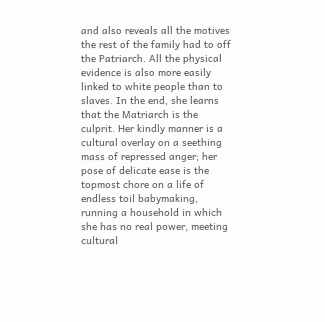and also reveals all the motives the rest of the family had to off the Patriarch. All the physical evidence is also more easily linked to white people than to slaves. In the end, she learns that the Matriarch is the culprit. Her kindly manner is a cultural overlay on a seething mass of repressed anger; her pose of delicate ease is the topmost chore on a life of endless toil babymaking, running a household in which she has no real power, meeting cultural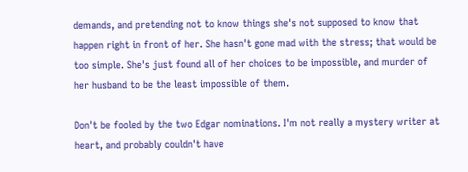demands, and pretending not to know things she's not supposed to know that happen right in front of her. She hasn't gone mad with the stress; that would be too simple. She's just found all of her choices to be impossible, and murder of her husband to be the least impossible of them.

Don't be fooled by the two Edgar nominations. I'm not really a mystery writer at heart, and probably couldn't have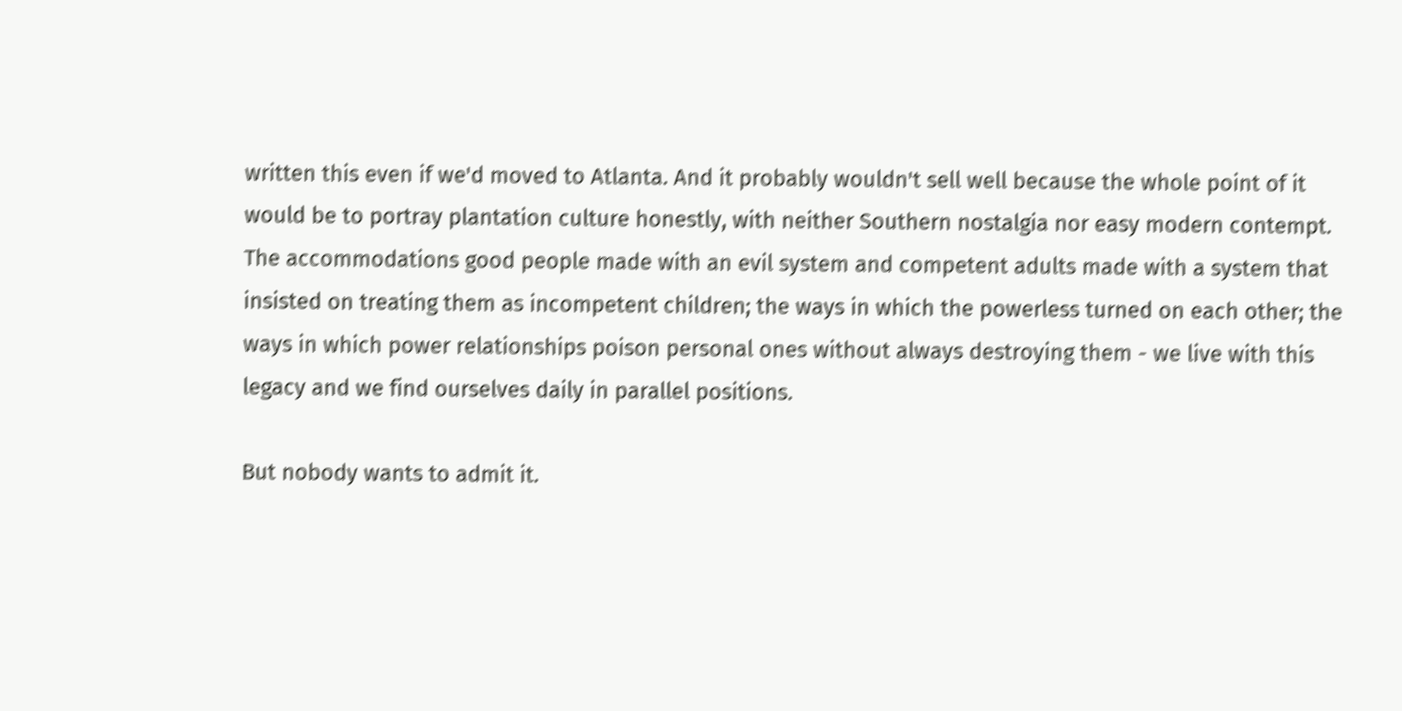written this even if we'd moved to Atlanta. And it probably wouldn't sell well because the whole point of it would be to portray plantation culture honestly, with neither Southern nostalgia nor easy modern contempt. The accommodations good people made with an evil system and competent adults made with a system that insisted on treating them as incompetent children; the ways in which the powerless turned on each other; the ways in which power relationships poison personal ones without always destroying them - we live with this legacy and we find ourselves daily in parallel positions.

But nobody wants to admit it.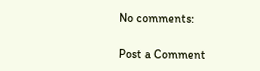No comments:

Post a Comment